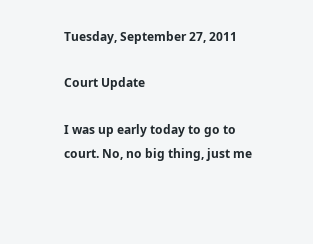Tuesday, September 27, 2011

Court Update

I was up early today to go to court. No, no big thing, just me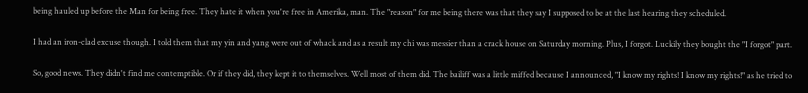being hauled up before the Man for being free. They hate it when you're free in Amerika, man. The "reason" for me being there was that they say I supposed to be at the last hearing they scheduled.

I had an iron-clad excuse though. I told them that my yin and yang were out of whack and as a result my chi was messier than a crack house on Saturday morning. Plus, I forgot. Luckily they bought the "I forgot" part.

So, good news. They didn't find me contemptible. Or if they did, they kept it to themselves. Well most of them did. The bailiff was a little miffed because I announced, "I know my rights! I know my rights!" as he tried to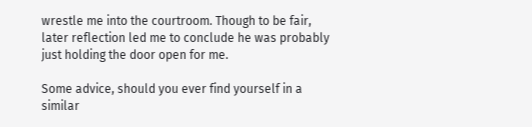wrestle me into the courtroom. Though to be fair, later reflection led me to conclude he was probably just holding the door open for me.

Some advice, should you ever find yourself in a similar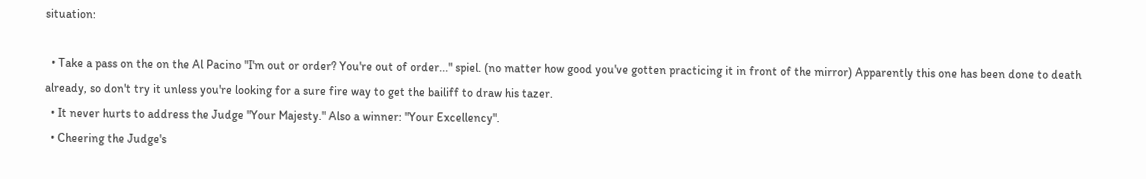situation:

  • Take a pass on the on the Al Pacino "I'm out or order? You're out of order..." spiel. (no matter how good you've gotten practicing it in front of the mirror) Apparently this one has been done to death already, so don't try it unless you're looking for a sure fire way to get the bailiff to draw his tazer.
  • It never hurts to address the Judge "Your Majesty." Also a winner: "Your Excellency".
  • Cheering the Judge's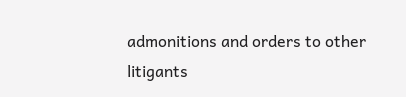admonitions and orders to other litigants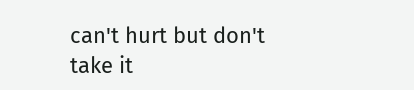can't hurt but don't take it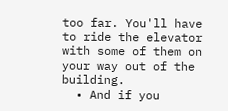too far. You'll have to ride the elevator with some of them on your way out of the building.
  • And if you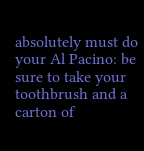absolutely must do your Al Pacino: be sure to take your toothbrush and a carton of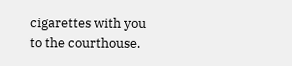cigarettes with you to the courthouse.